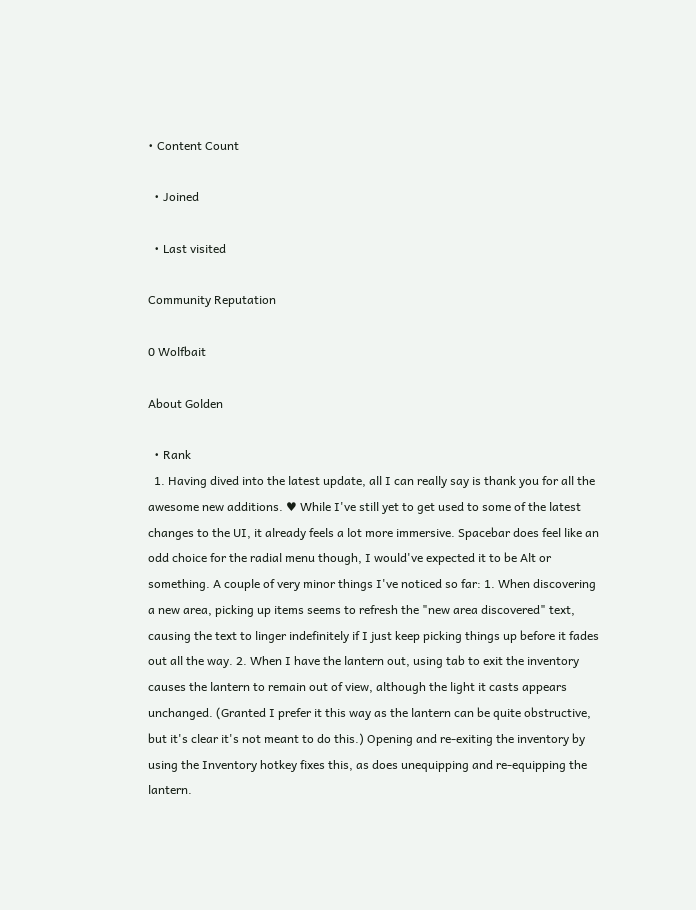• Content Count

  • Joined

  • Last visited

Community Reputation

0 Wolfbait

About Golden

  • Rank
  1. Having dived into the latest update, all I can really say is thank you for all the awesome new additions. ♥ While I've still yet to get used to some of the latest changes to the UI, it already feels a lot more immersive. Spacebar does feel like an odd choice for the radial menu though, I would've expected it to be Alt or something. A couple of very minor things I've noticed so far: 1. When discovering a new area, picking up items seems to refresh the "new area discovered" text, causing the text to linger indefinitely if I just keep picking things up before it fades out all the way. 2. When I have the lantern out, using tab to exit the inventory causes the lantern to remain out of view, although the light it casts appears unchanged. (Granted I prefer it this way as the lantern can be quite obstructive, but it's clear it's not meant to do this.) Opening and re-exiting the inventory by using the Inventory hotkey fixes this, as does unequipping and re-equipping the lantern.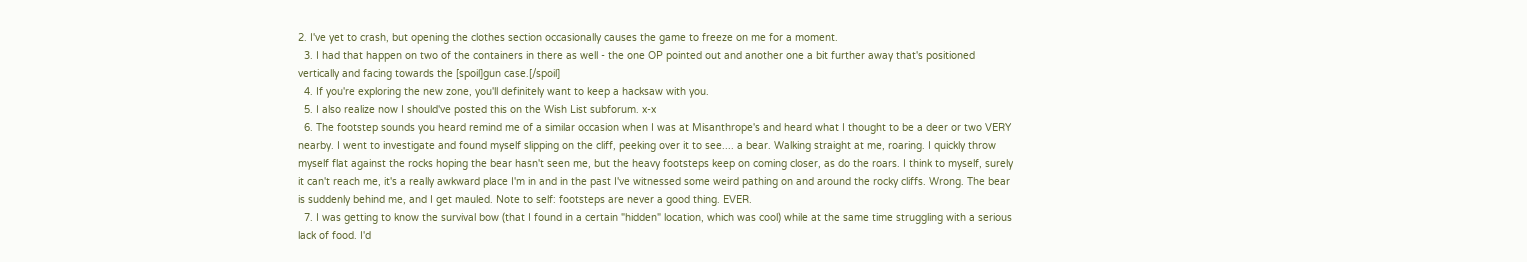2. I've yet to crash, but opening the clothes section occasionally causes the game to freeze on me for a moment.
  3. I had that happen on two of the containers in there as well - the one OP pointed out and another one a bit further away that's positioned vertically and facing towards the [spoil]gun case.[/spoil]
  4. If you're exploring the new zone, you'll definitely want to keep a hacksaw with you.
  5. I also realize now I should've posted this on the Wish List subforum. x-x
  6. The footstep sounds you heard remind me of a similar occasion when I was at Misanthrope's and heard what I thought to be a deer or two VERY nearby. I went to investigate and found myself slipping on the cliff, peeking over it to see.... a bear. Walking straight at me, roaring. I quickly throw myself flat against the rocks hoping the bear hasn't seen me, but the heavy footsteps keep on coming closer, as do the roars. I think to myself, surely it can't reach me, it's a really awkward place I'm in and in the past I've witnessed some weird pathing on and around the rocky cliffs. Wrong. The bear is suddenly behind me, and I get mauled. Note to self: footsteps are never a good thing. EVER.
  7. I was getting to know the survival bow (that I found in a certain "hidden" location, which was cool) while at the same time struggling with a serious lack of food. I'd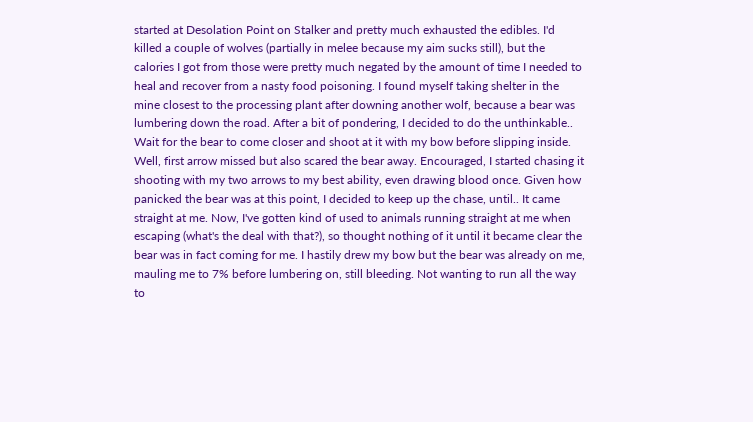started at Desolation Point on Stalker and pretty much exhausted the edibles. I'd killed a couple of wolves (partially in melee because my aim sucks still), but the calories I got from those were pretty much negated by the amount of time I needed to heal and recover from a nasty food poisoning. I found myself taking shelter in the mine closest to the processing plant after downing another wolf, because a bear was lumbering down the road. After a bit of pondering, I decided to do the unthinkable.. Wait for the bear to come closer and shoot at it with my bow before slipping inside. Well, first arrow missed but also scared the bear away. Encouraged, I started chasing it shooting with my two arrows to my best ability, even drawing blood once. Given how panicked the bear was at this point, I decided to keep up the chase, until.. It came straight at me. Now, I've gotten kind of used to animals running straight at me when escaping (what's the deal with that?), so thought nothing of it until it became clear the bear was in fact coming for me. I hastily drew my bow but the bear was already on me, mauling me to 7% before lumbering on, still bleeding. Not wanting to run all the way to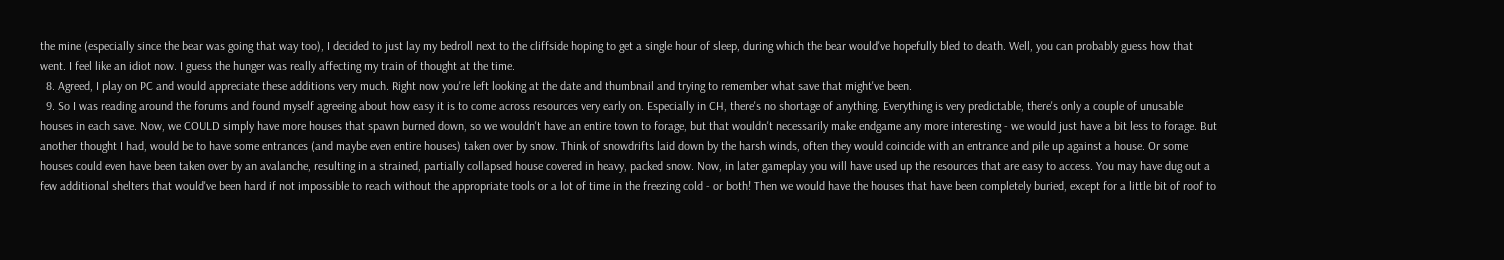the mine (especially since the bear was going that way too), I decided to just lay my bedroll next to the cliffside hoping to get a single hour of sleep, during which the bear would've hopefully bled to death. Well, you can probably guess how that went. I feel like an idiot now. I guess the hunger was really affecting my train of thought at the time.
  8. Agreed, I play on PC and would appreciate these additions very much. Right now you're left looking at the date and thumbnail and trying to remember what save that might've been.
  9. So I was reading around the forums and found myself agreeing about how easy it is to come across resources very early on. Especially in CH, there's no shortage of anything. Everything is very predictable, there's only a couple of unusable houses in each save. Now, we COULD simply have more houses that spawn burned down, so we wouldn't have an entire town to forage, but that wouldn't necessarily make endgame any more interesting - we would just have a bit less to forage. But another thought I had, would be to have some entrances (and maybe even entire houses) taken over by snow. Think of snowdrifts laid down by the harsh winds, often they would coincide with an entrance and pile up against a house. Or some houses could even have been taken over by an avalanche, resulting in a strained, partially collapsed house covered in heavy, packed snow. Now, in later gameplay you will have used up the resources that are easy to access. You may have dug out a few additional shelters that would've been hard if not impossible to reach without the appropriate tools or a lot of time in the freezing cold - or both! Then we would have the houses that have been completely buried, except for a little bit of roof to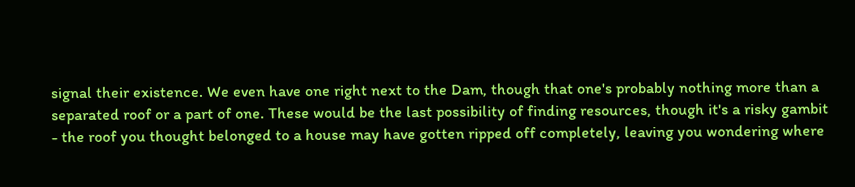signal their existence. We even have one right next to the Dam, though that one's probably nothing more than a separated roof or a part of one. These would be the last possibility of finding resources, though it's a risky gambit - the roof you thought belonged to a house may have gotten ripped off completely, leaving you wondering where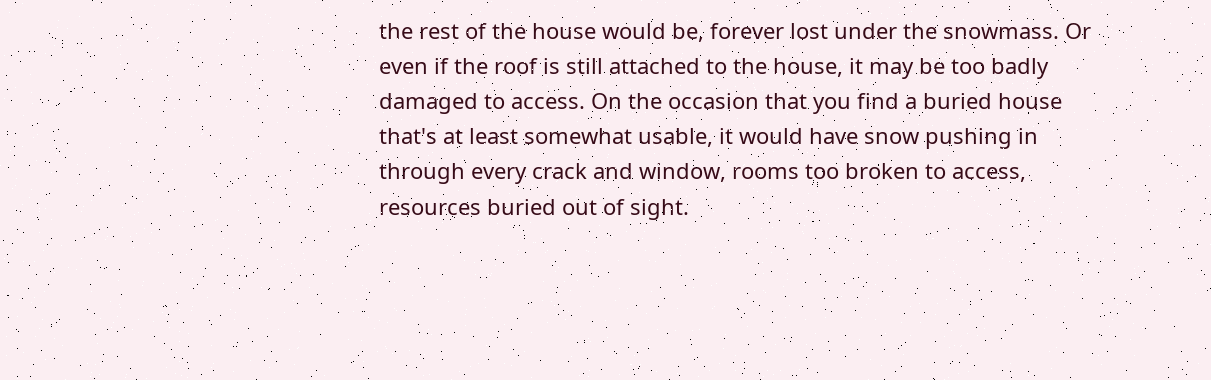the rest of the house would be, forever lost under the snowmass. Or even if the roof is still attached to the house, it may be too badly damaged to access. On the occasion that you find a buried house that's at least somewhat usable, it would have snow pushing in through every crack and window, rooms too broken to access, resources buried out of sight.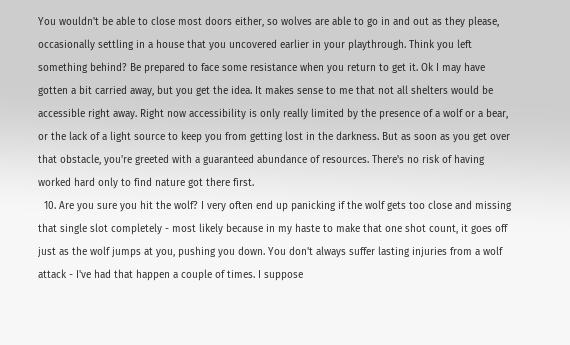You wouldn't be able to close most doors either, so wolves are able to go in and out as they please, occasionally settling in a house that you uncovered earlier in your playthrough. Think you left something behind? Be prepared to face some resistance when you return to get it. Ok I may have gotten a bit carried away, but you get the idea. It makes sense to me that not all shelters would be accessible right away. Right now accessibility is only really limited by the presence of a wolf or a bear, or the lack of a light source to keep you from getting lost in the darkness. But as soon as you get over that obstacle, you're greeted with a guaranteed abundance of resources. There's no risk of having worked hard only to find nature got there first.
  10. Are you sure you hit the wolf? I very often end up panicking if the wolf gets too close and missing that single slot completely - most likely because in my haste to make that one shot count, it goes off just as the wolf jumps at you, pushing you down. You don't always suffer lasting injuries from a wolf attack - I've had that happen a couple of times. I suppose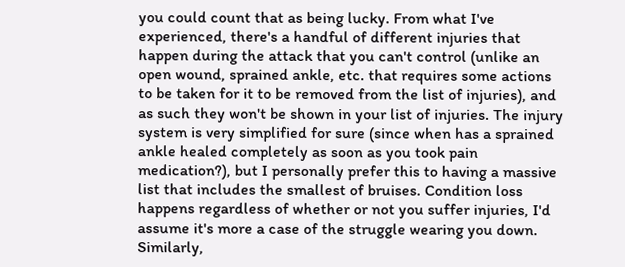you could count that as being lucky. From what I've experienced, there's a handful of different injuries that happen during the attack that you can't control (unlike an open wound, sprained ankle, etc. that requires some actions to be taken for it to be removed from the list of injuries), and as such they won't be shown in your list of injuries. The injury system is very simplified for sure (since when has a sprained ankle healed completely as soon as you took pain medication?), but I personally prefer this to having a massive list that includes the smallest of bruises. Condition loss happens regardless of whether or not you suffer injuries, I'd assume it's more a case of the struggle wearing you down. Similarly,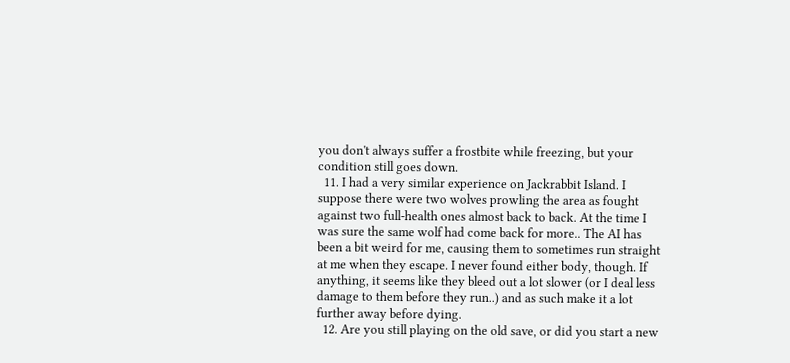you don't always suffer a frostbite while freezing, but your condition still goes down.
  11. I had a very similar experience on Jackrabbit Island. I suppose there were two wolves prowling the area as fought against two full-health ones almost back to back. At the time I was sure the same wolf had come back for more.. The AI has been a bit weird for me, causing them to sometimes run straight at me when they escape. I never found either body, though. If anything, it seems like they bleed out a lot slower (or I deal less damage to them before they run..) and as such make it a lot further away before dying.
  12. Are you still playing on the old save, or did you start a new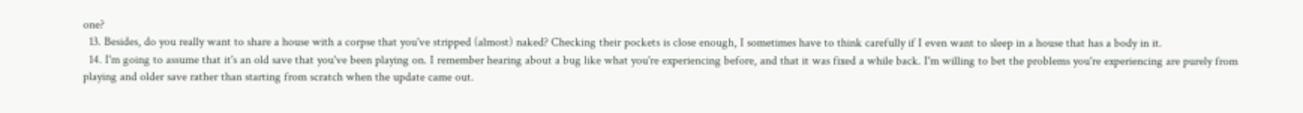one?
  13. Besides, do you really want to share a house with a corpse that you've stripped (almost) naked? Checking their pockets is close enough, I sometimes have to think carefully if I even want to sleep in a house that has a body in it.
  14. I'm going to assume that it's an old save that you've been playing on. I remember hearing about a bug like what you're experiencing before, and that it was fixed a while back. I'm willing to bet the problems you're experiencing are purely from playing and older save rather than starting from scratch when the update came out.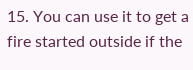15. You can use it to get a fire started outside if the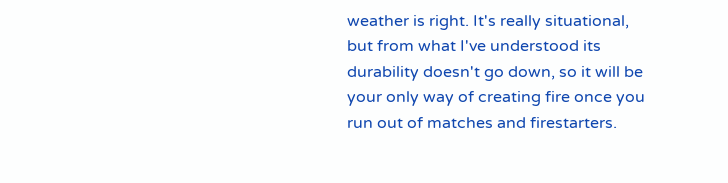weather is right. It's really situational, but from what I've understood its durability doesn't go down, so it will be your only way of creating fire once you run out of matches and firestarters.